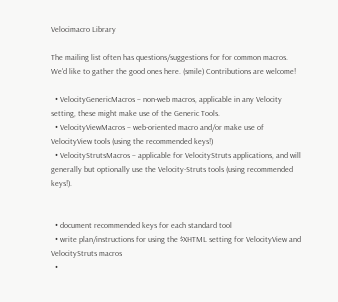Velocimacro Library

The mailing list often has questions/suggestions for for common macros. We'd like to gather the good ones here. (smile) Contributions are welcome!

  • VelocityGenericMacros – non-web macros, applicable in any Velocity setting, these might make use of the Generic Tools.
  • VelocityViewMacros – web-oriented macro and/or make use of VelocityView tools (using the recommended keys!)
  • VelocityStrutsMacros – applicable for VelocityStruts applications, and will generally but optionally use the Velocity-Struts tools (using recommended keys!).


  • document recommended keys for each standard tool
  • write plan/instructions for using the $XHTML setting for VelocityView and VelocityStruts macros
  •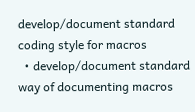develop/document standard coding style for macros
  • develop/document standard way of documenting macros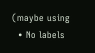(maybe using
  • No labels